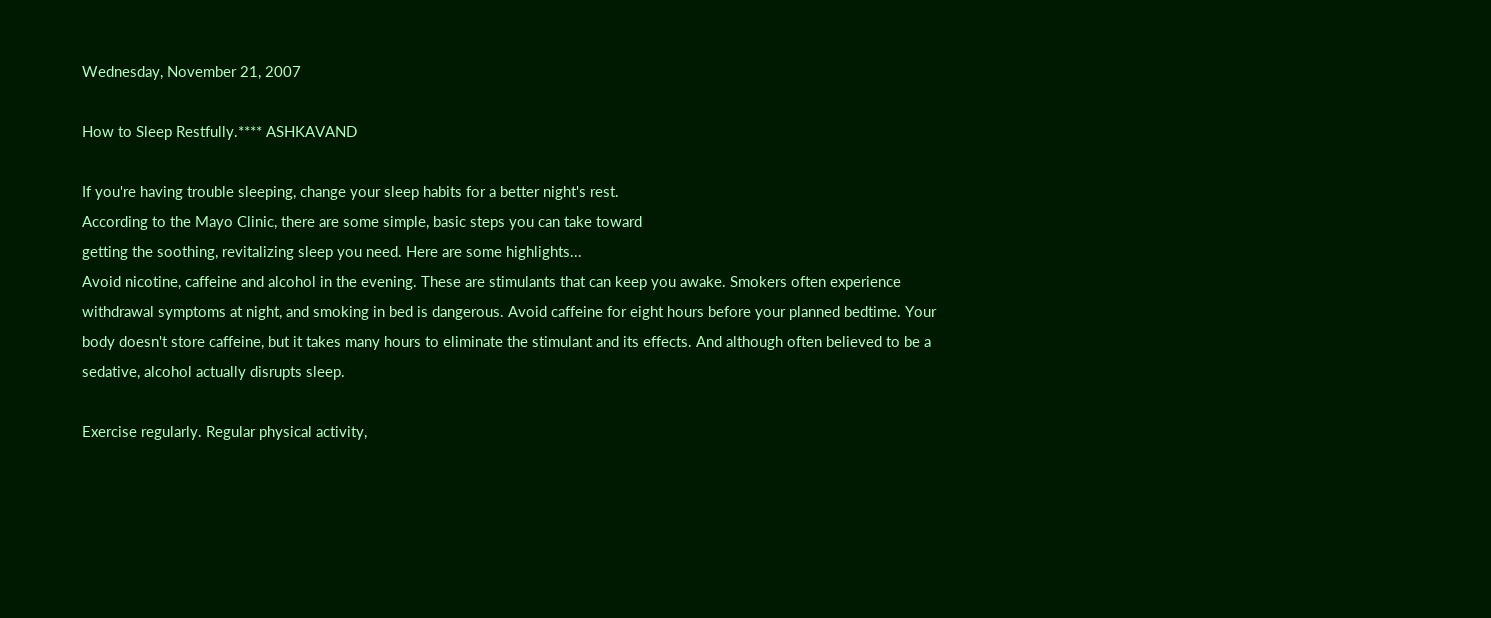Wednesday, November 21, 2007

How to Sleep Restfully.**** ASHKAVAND

If you're having trouble sleeping, change your sleep habits for a better night's rest.
According to the Mayo Clinic, there are some simple, basic steps you can take toward
getting the soothing, revitalizing sleep you need. Here are some highlights...
Avoid nicotine, caffeine and alcohol in the evening. These are stimulants that can keep you awake. Smokers often experience withdrawal symptoms at night, and smoking in bed is dangerous. Avoid caffeine for eight hours before your planned bedtime. Your body doesn't store caffeine, but it takes many hours to eliminate the stimulant and its effects. And although often believed to be a sedative, alcohol actually disrupts sleep.

Exercise regularly. Regular physical activity,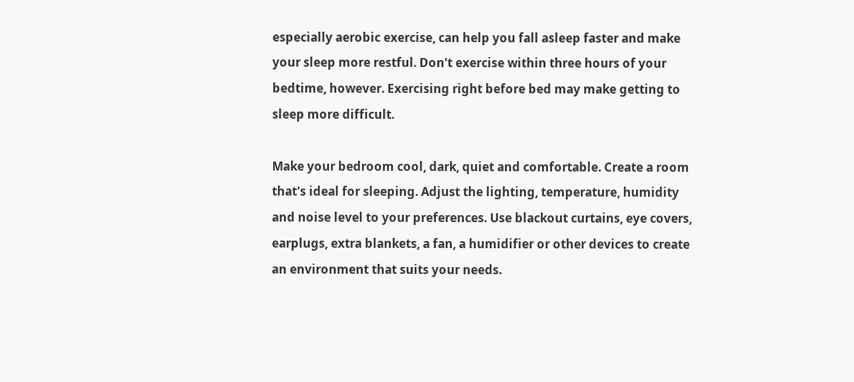especially aerobic exercise, can help you fall asleep faster and make your sleep more restful. Don't exercise within three hours of your bedtime, however. Exercising right before bed may make getting to sleep more difficult.

Make your bedroom cool, dark, quiet and comfortable. Create a room that's ideal for sleeping. Adjust the lighting, temperature, humidity and noise level to your preferences. Use blackout curtains, eye covers, earplugs, extra blankets, a fan, a humidifier or other devices to create an environment that suits your needs.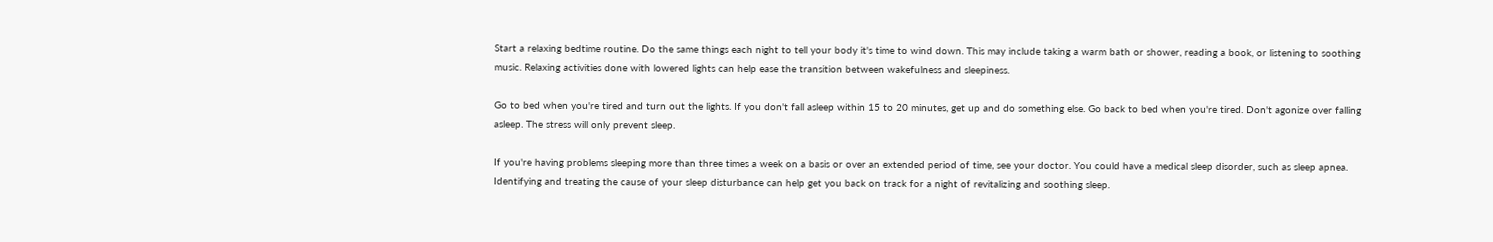Start a relaxing bedtime routine. Do the same things each night to tell your body it's time to wind down. This may include taking a warm bath or shower, reading a book, or listening to soothing music. Relaxing activities done with lowered lights can help ease the transition between wakefulness and sleepiness.

Go to bed when you're tired and turn out the lights. If you don't fall asleep within 15 to 20 minutes, get up and do something else. Go back to bed when you're tired. Don't agonize over falling asleep. The stress will only prevent sleep.

If you're having problems sleeping more than three times a week on a basis or over an extended period of time, see your doctor. You could have a medical sleep disorder, such as sleep apnea. Identifying and treating the cause of your sleep disturbance can help get you back on track for a night of revitalizing and soothing sleep.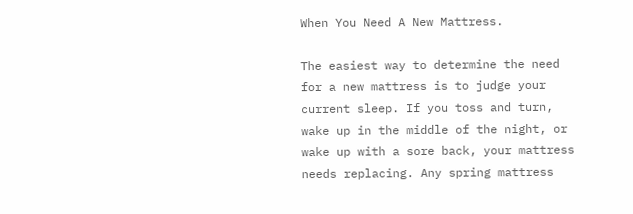When You Need A New Mattress.

The easiest way to determine the need for a new mattress is to judge your current sleep. If you toss and turn, wake up in the middle of the night, or wake up with a sore back, your mattress needs replacing. Any spring mattress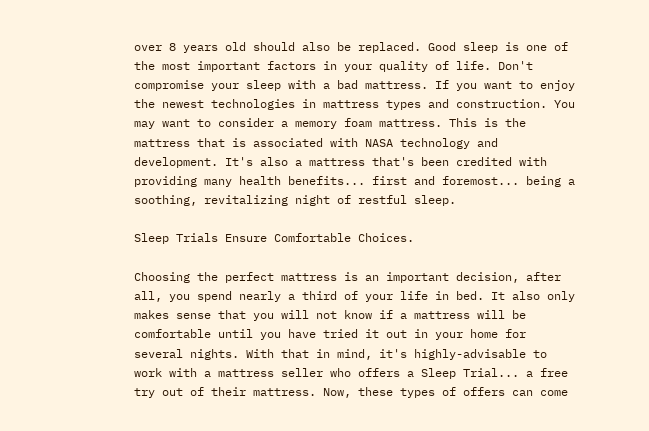over 8 years old should also be replaced. Good sleep is one of the most important factors in your quality of life. Don't compromise your sleep with a bad mattress. If you want to enjoy the newest technologies in mattress types and construction. You may want to consider a memory foam mattress. This is the mattress that is associated with NASA technology and development. It's also a mattress that's been credited with providing many health benefits... first and foremost... being a soothing, revitalizing night of restful sleep.

Sleep Trials Ensure Comfortable Choices.

Choosing the perfect mattress is an important decision, after all, you spend nearly a third of your life in bed. It also only makes sense that you will not know if a mattress will be comfortable until you have tried it out in your home for several nights. With that in mind, it's highly-advisable to work with a mattress seller who offers a Sleep Trial... a free try out of their mattress. Now, these types of offers can come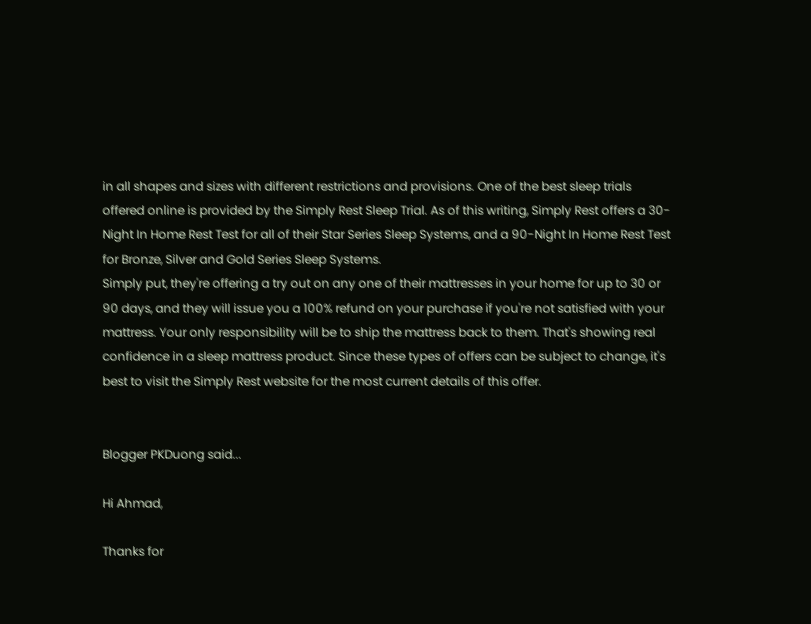in all shapes and sizes with different restrictions and provisions. One of the best sleep trials offered online is provided by the Simply Rest Sleep Trial. As of this writing, Simply Rest offers a 30-Night In Home Rest Test for all of their Star Series Sleep Systems, and a 90-Night In Home Rest Test for Bronze, Silver and Gold Series Sleep Systems.
Simply put, they're offering a try out on any one of their mattresses in your home for up to 30 or 90 days, and they will issue you a 100% refund on your purchase if you're not satisfied with your mattress. Your only responsibility will be to ship the mattress back to them. That's showing real confidence in a sleep mattress product. Since these types of offers can be subject to change, it's best to visit the Simply Rest website for the most current details of this offer.


Blogger PKDuong said...

Hi Ahmad,

Thanks for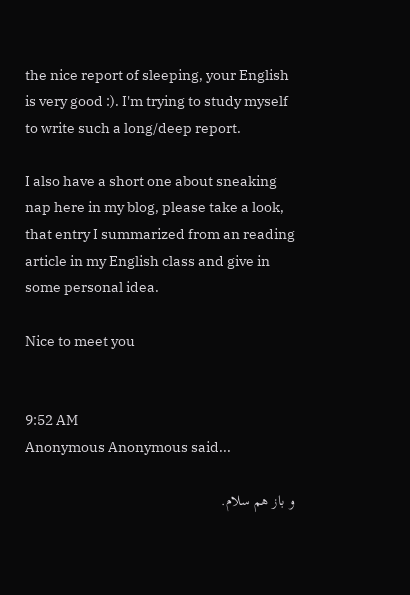the nice report of sleeping, your English is very good :). I'm trying to study myself to write such a long/deep report.

I also have a short one about sneaking nap here in my blog, please take a look,
that entry I summarized from an reading article in my English class and give in some personal idea.

Nice to meet you


9:52 AM
Anonymous Anonymous said...

و باز هم سلام.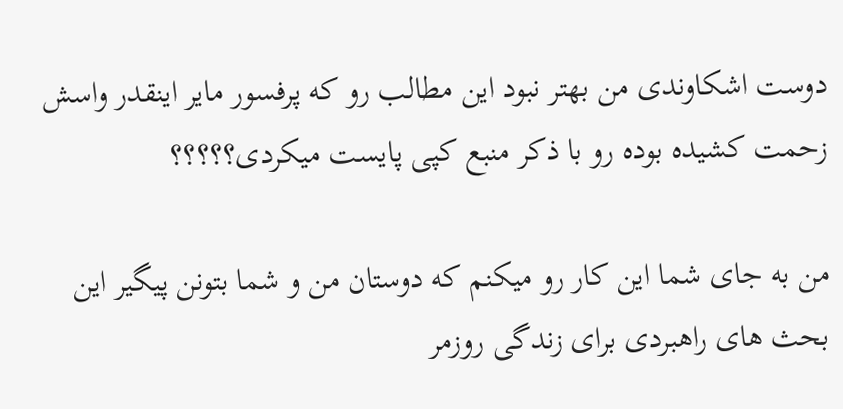دوست اشکاوندی من بهتر نبود این مطالب رو که پرفسور مایر اینقدر واسش زحمت کشیده بوده رو با ذکر منبع کپی پایست میکردی؟؟؟؟؟

من به جای شما این کار رو میکنم که دوستان من و شما بتونن پیگیر این بحث های راهبردی برای زندگی روزمر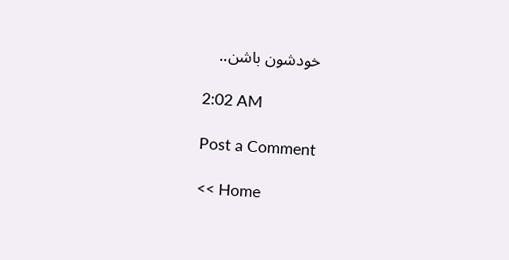خودشون باشن..

2:02 AM

Post a Comment

<< Home